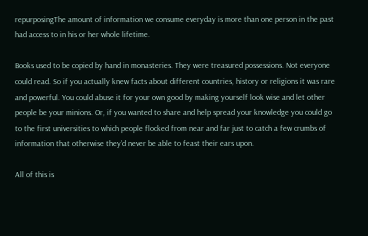repurposingThe amount of information we consume everyday is more than one person in the past had access to in his or her whole lifetime.

Books used to be copied by hand in monasteries. They were treasured possessions. Not everyone could read. So if you actually knew facts about different countries, history or religions it was rare and powerful. You could abuse it for your own good by making yourself look wise and let other people be your minions. Or, if you wanted to share and help spread your knowledge you could go to the first universities to which people flocked from near and far just to catch a few crumbs of information that otherwise they’d never be able to feast their ears upon.

All of this is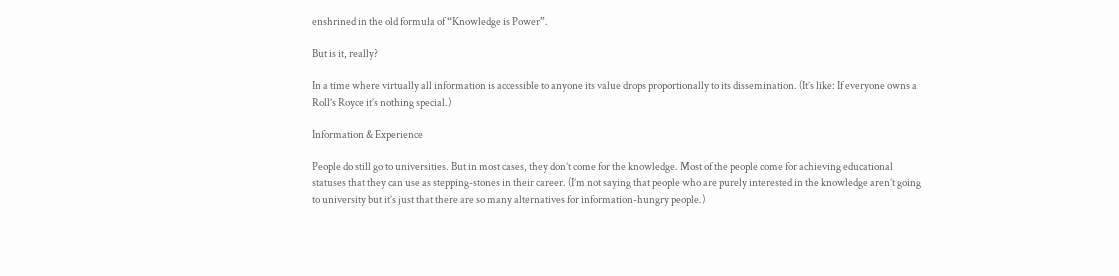enshrined in the old formula of “Knowledge is Power”.

But is it, really?

In a time where virtually all information is accessible to anyone its value drops proportionally to its dissemination. (It’s like: If everyone owns a Roll’s Royce it’s nothing special.)

Information & Experience

People do still go to universities. But in most cases, they don’t come for the knowledge. Most of the people come for achieving educational statuses that they can use as stepping-stones in their career. (I’m not saying that people who are purely interested in the knowledge aren’t going to university but it’s just that there are so many alternatives for information-hungry people.)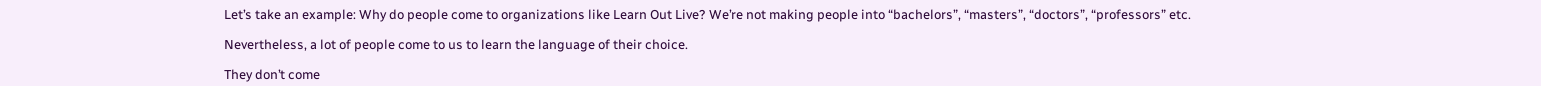Let’s take an example: Why do people come to organizations like Learn Out Live? We’re not making people into “bachelors”, “masters”, “doctors”, “professors” etc.

Nevertheless, a lot of people come to us to learn the language of their choice.

They don’t come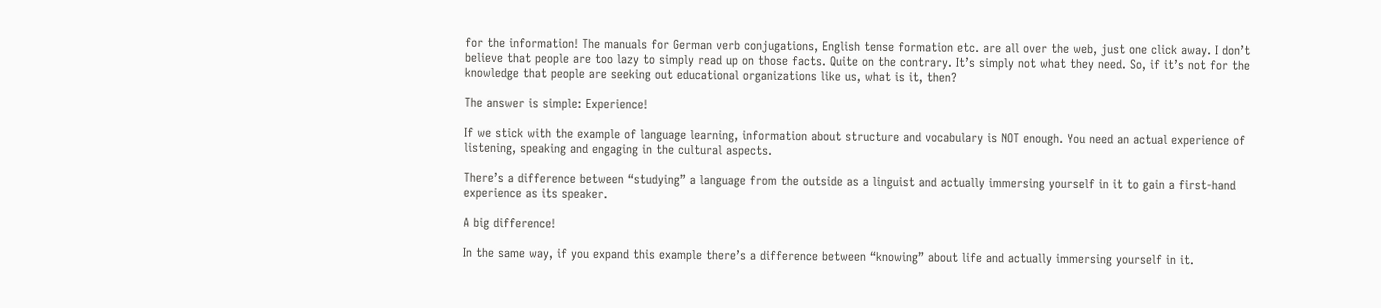for the information! The manuals for German verb conjugations, English tense formation etc. are all over the web, just one click away. I don’t believe that people are too lazy to simply read up on those facts. Quite on the contrary. It’s simply not what they need. So, if it’s not for the knowledge that people are seeking out educational organizations like us, what is it, then?

The answer is simple: Experience!

If we stick with the example of language learning, information about structure and vocabulary is NOT enough. You need an actual experience of listening, speaking and engaging in the cultural aspects.

There’s a difference between “studying” a language from the outside as a linguist and actually immersing yourself in it to gain a first-hand experience as its speaker.

A big difference!

In the same way, if you expand this example there’s a difference between “knowing” about life and actually immersing yourself in it.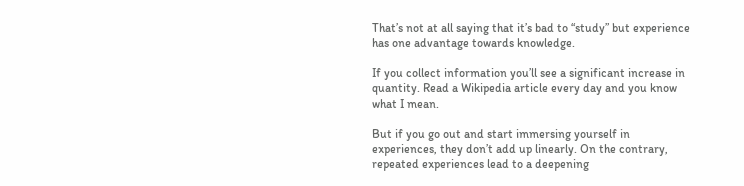That’s not at all saying that it’s bad to “study” but experience has one advantage towards knowledge.

If you collect information you’ll see a significant increase in quantity. Read a Wikipedia article every day and you know what I mean.

But if you go out and start immersing yourself in experiences, they don’t add up linearly. On the contrary, repeated experiences lead to a deepening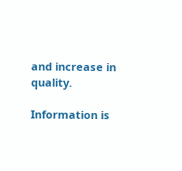and increase in quality.

Information is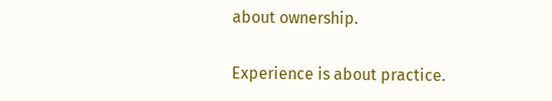about ownership.

Experience is about practice.